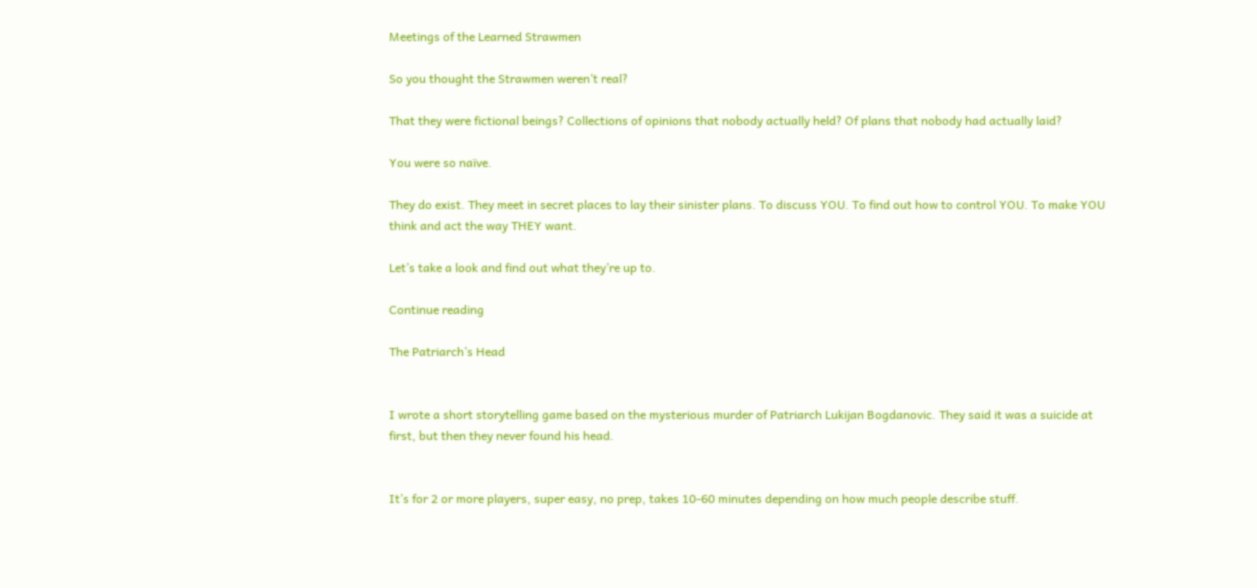Meetings of the Learned Strawmen

So you thought the Strawmen weren’t real?

That they were fictional beings? Collections of opinions that nobody actually held? Of plans that nobody had actually laid?

You were so naïve.

They do exist. They meet in secret places to lay their sinister plans. To discuss YOU. To find out how to control YOU. To make YOU think and act the way THEY want.

Let’s take a look and find out what they’re up to.

Continue reading

The Patriarch’s Head


I wrote a short storytelling game based on the mysterious murder of Patriarch Lukijan Bogdanovic. They said it was a suicide at first, but then they never found his head.


It’s for 2 or more players, super easy, no prep, takes 10-60 minutes depending on how much people describe stuff.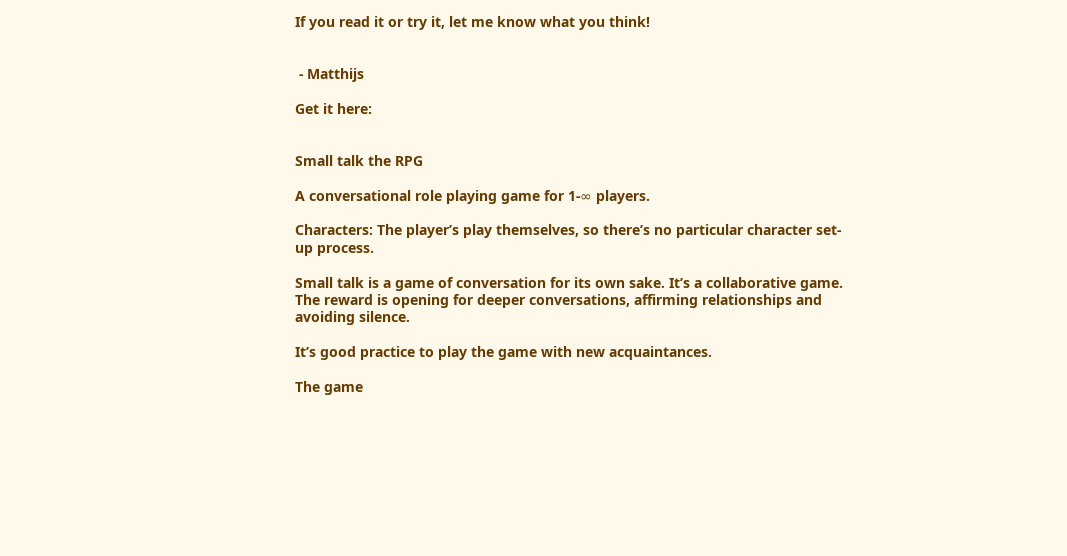If you read it or try it, let me know what you think!


 - Matthijs

Get it here:


Small talk the RPG

A conversational role playing game for 1-∞ players.

Characters: The player’s play themselves, so there’s no particular character set-up process.

Small talk is a game of conversation for its own sake. It’s a collaborative game. The reward is opening for deeper conversations, affirming relationships and avoiding silence.

It’s good practice to play the game with new acquaintances.

The game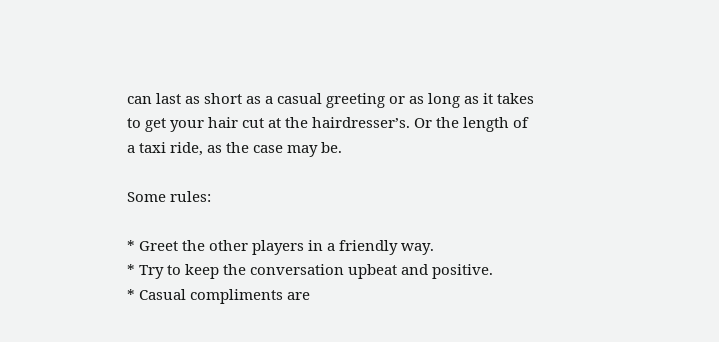can last as short as a casual greeting or as long as it takes to get your hair cut at the hairdresser’s. Or the length of a taxi ride, as the case may be.

Some rules:

* Greet the other players in a friendly way.
* Try to keep the conversation upbeat and positive.
* Casual compliments are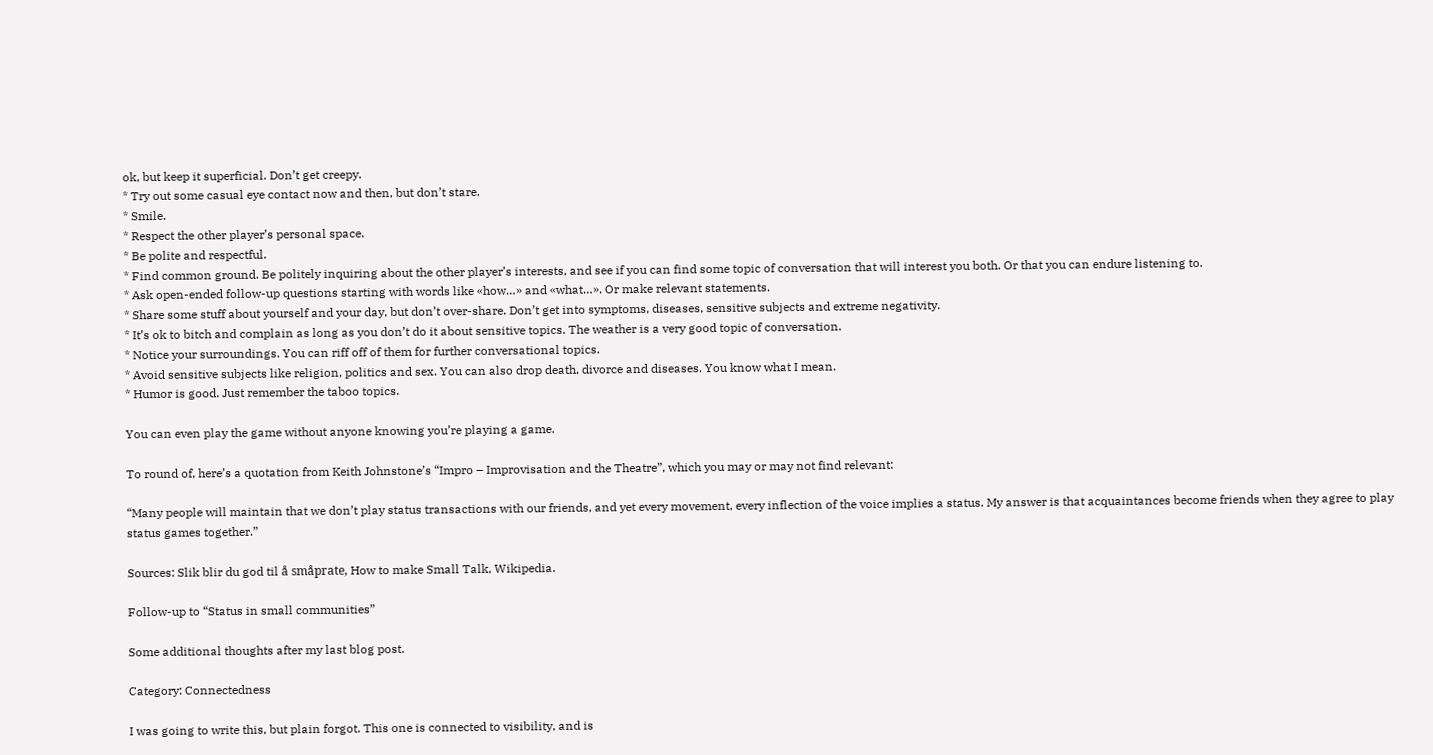ok, but keep it superficial. Don’t get creepy.
* Try out some casual eye contact now and then, but don’t stare.
* Smile.
* Respect the other player’s personal space.
* Be polite and respectful.
* Find common ground. Be politely inquiring about the other player’s interests, and see if you can find some topic of conversation that will interest you both. Or that you can endure listening to.
* Ask open-ended follow-up questions starting with words like «how…» and «what…». Or make relevant statements.
* Share some stuff about yourself and your day, but don’t over-share. Don’t get into symptoms, diseases, sensitive subjects and extreme negativity.
* It’s ok to bitch and complain as long as you don’t do it about sensitive topics. The weather is a very good topic of conversation.
* Notice your surroundings. You can riff off of them for further conversational topics.
* Avoid sensitive subjects like religion, politics and sex. You can also drop death, divorce and diseases. You know what I mean.
* Humor is good. Just remember the taboo topics.

You can even play the game without anyone knowing you’re playing a game.

To round of, here’s a quotation from Keith Johnstone’s “Impro – Improvisation and the Theatre”, which you may or may not find relevant:

“Many people will maintain that we don’t play status transactions with our friends, and yet every movement, every inflection of the voice implies a status. My answer is that acquaintances become friends when they agree to play status games together.”

Sources: Slik blir du god til å småprate, How to make Small Talk, Wikipedia.

Follow-up to “Status in small communities”

Some additional thoughts after my last blog post.

Category: Connectedness

I was going to write this, but plain forgot. This one is connected to visibility, and is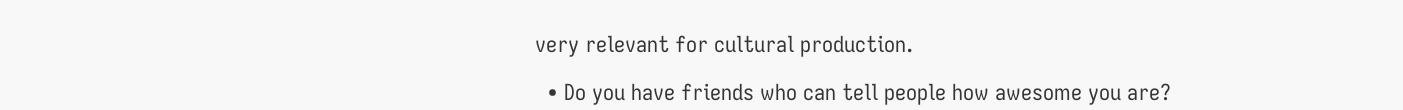very relevant for cultural production.

  • Do you have friends who can tell people how awesome you are?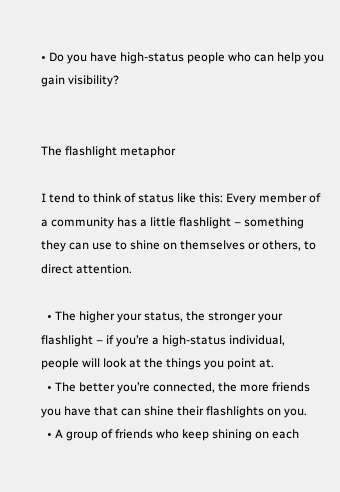• Do you have high-status people who can help you gain visibility?


The flashlight metaphor

I tend to think of status like this: Every member of a community has a little flashlight – something they can use to shine on themselves or others, to direct attention.

  • The higher your status, the stronger your flashlight – if you’re a high-status individual, people will look at the things you point at.
  • The better you’re connected, the more friends you have that can shine their flashlights on you.
  • A group of friends who keep shining on each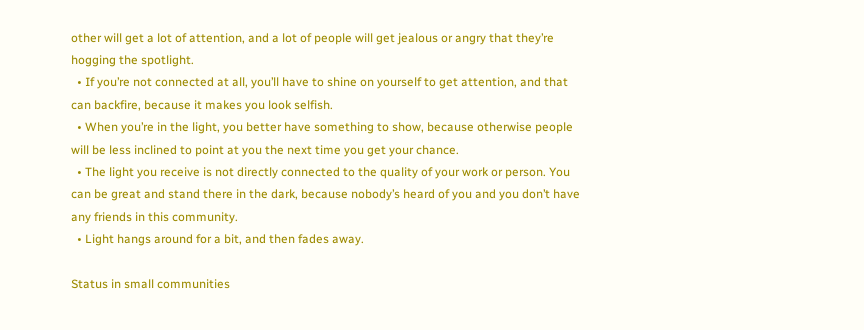other will get a lot of attention, and a lot of people will get jealous or angry that they’re hogging the spotlight.
  • If you’re not connected at all, you’ll have to shine on yourself to get attention, and that can backfire, because it makes you look selfish.
  • When you’re in the light, you better have something to show, because otherwise people will be less inclined to point at you the next time you get your chance.
  • The light you receive is not directly connected to the quality of your work or person. You can be great and stand there in the dark, because nobody’s heard of you and you don’t have any friends in this community.
  • Light hangs around for a bit, and then fades away.

Status in small communities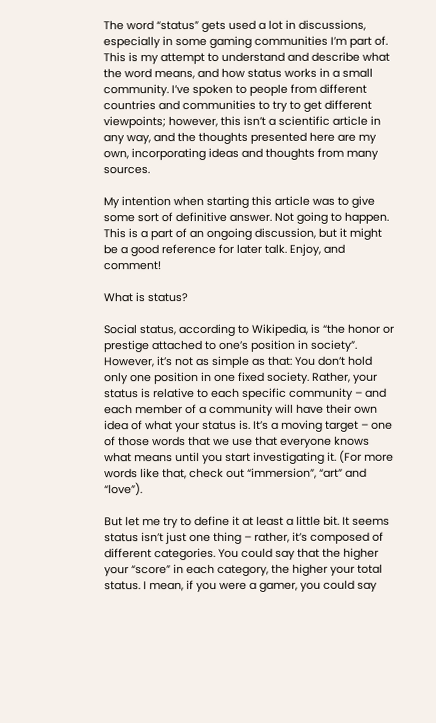The word “status” gets used a lot in discussions, especially in some gaming communities I’m part of. This is my attempt to understand and describe what the word means, and how status works in a small community. I’ve spoken to people from different countries and communities to try to get different viewpoints; however, this isn’t a scientific article in any way, and the thoughts presented here are my own, incorporating ideas and thoughts from many sources.

My intention when starting this article was to give some sort of definitive answer. Not going to happen. This is a part of an ongoing discussion, but it might be a good reference for later talk. Enjoy, and comment!

What is status?

Social status, according to Wikipedia, is “the honor or prestige attached to one’s position in society”. However, it’s not as simple as that: You don’t hold only one position in one fixed society. Rather, your status is relative to each specific community – and each member of a community will have their own idea of what your status is. It’s a moving target – one of those words that we use that everyone knows what means until you start investigating it. (For more words like that, check out “immersion”, “art” and “love”).

But let me try to define it at least a little bit. It seems status isn’t just one thing – rather, it’s composed of different categories. You could say that the higher your “score” in each category, the higher your total status. I mean, if you were a gamer, you could say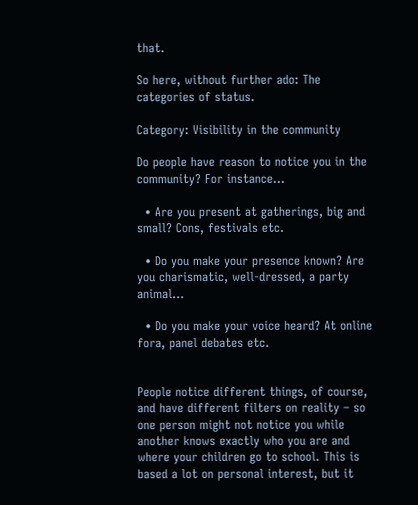that.

So here, without further ado: The categories of status.

Category: Visibility in the community

Do people have reason to notice you in the community? For instance…

  • Are you present at gatherings, big and small? Cons, festivals etc.

  • Do you make your presence known? Are you charismatic, well-dressed, a party animal…

  • Do you make your voice heard? At online fora, panel debates etc.


People notice different things, of course, and have different filters on reality – so one person might not notice you while another knows exactly who you are and where your children go to school. This is based a lot on personal interest, but it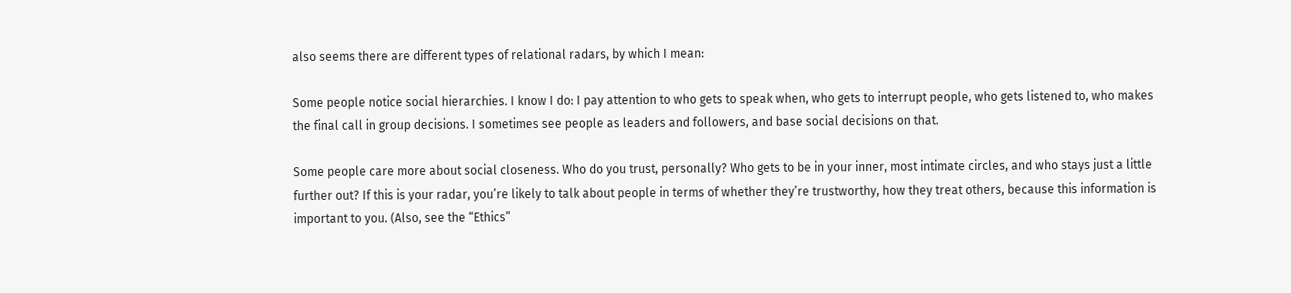also seems there are different types of relational radars, by which I mean:

Some people notice social hierarchies. I know I do: I pay attention to who gets to speak when, who gets to interrupt people, who gets listened to, who makes the final call in group decisions. I sometimes see people as leaders and followers, and base social decisions on that.

Some people care more about social closeness. Who do you trust, personally? Who gets to be in your inner, most intimate circles, and who stays just a little further out? If this is your radar, you’re likely to talk about people in terms of whether they’re trustworthy, how they treat others, because this information is important to you. (Also, see the “Ethics”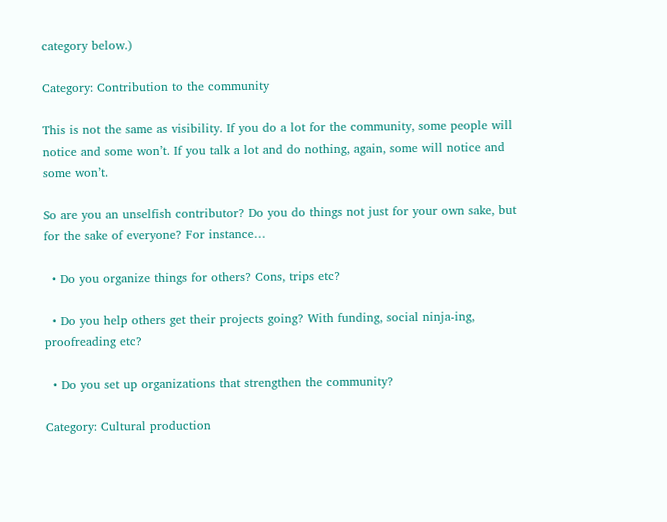category below.)

Category: Contribution to the community

This is not the same as visibility. If you do a lot for the community, some people will notice and some won’t. If you talk a lot and do nothing, again, some will notice and some won’t.

So are you an unselfish contributor? Do you do things not just for your own sake, but for the sake of everyone? For instance…

  • Do you organize things for others? Cons, trips etc?

  • Do you help others get their projects going? With funding, social ninja-ing, proofreading etc?

  • Do you set up organizations that strengthen the community?

Category: Cultural production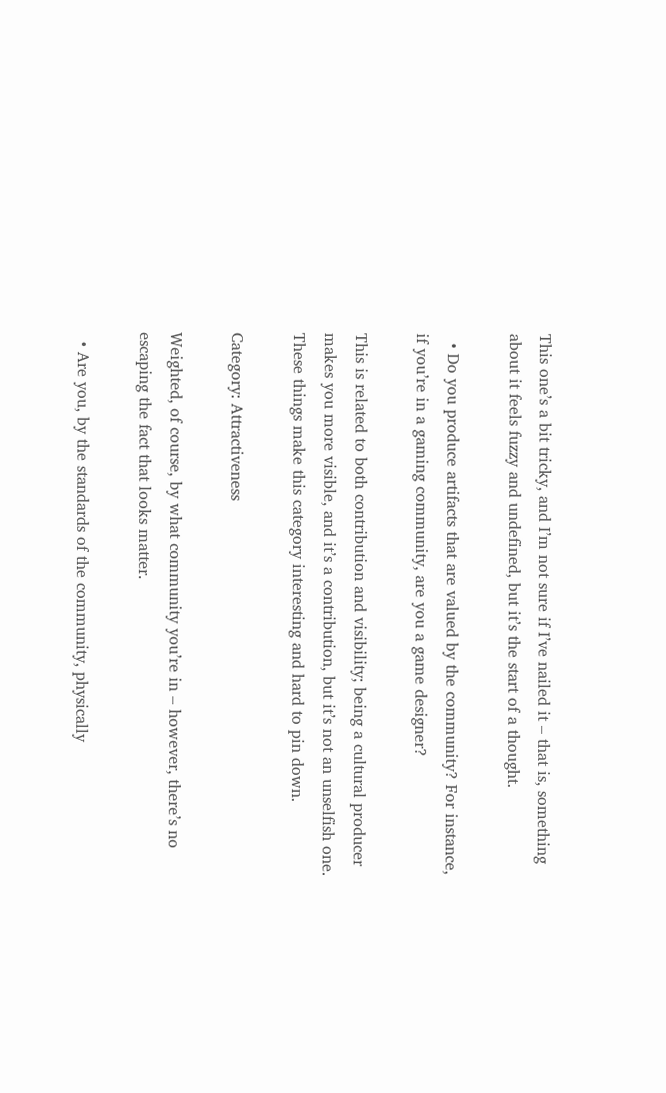This one’s a bit tricky, and I’m not sure if I’ve nailed it – that is, something about it feels fuzzy and undefined, but it’s the start of a thought.

  • Do you produce artifacts that are valued by the community? For instance, if you’re in a gaming community, are you a game designer?

This is related to both contribution and visibility; being a cultural producer makes you more visible, and it’s a contribution, but it’s not an unselfish one. These things make this category interesting and hard to pin down.

Category: Attractiveness

Weighted, of course, by what community you’re in – however, there’s no escaping the fact that looks matter.

  • Are you, by the standards of the community, physically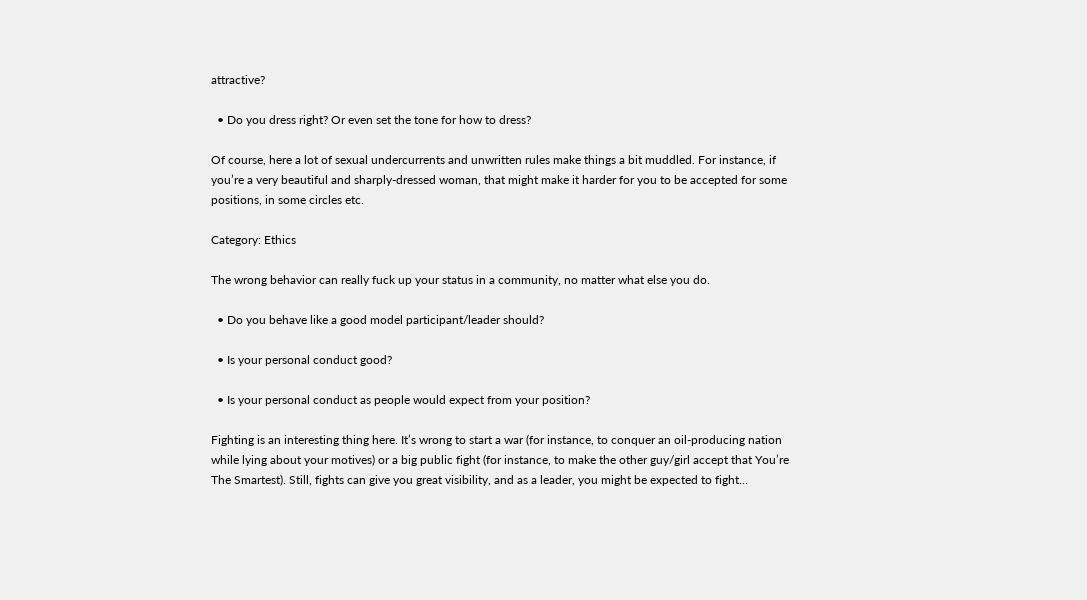attractive?

  • Do you dress right? Or even set the tone for how to dress?

Of course, here a lot of sexual undercurrents and unwritten rules make things a bit muddled. For instance, if you’re a very beautiful and sharply-dressed woman, that might make it harder for you to be accepted for some positions, in some circles etc.

Category: Ethics

The wrong behavior can really fuck up your status in a community, no matter what else you do.

  • Do you behave like a good model participant/leader should?

  • Is your personal conduct good?

  • Is your personal conduct as people would expect from your position?

Fighting is an interesting thing here. It’s wrong to start a war (for instance, to conquer an oil-producing nation while lying about your motives) or a big public fight (for instance, to make the other guy/girl accept that You’re The Smartest). Still, fights can give you great visibility, and as a leader, you might be expected to fight…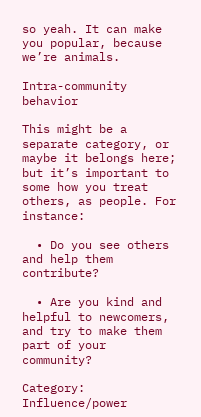so yeah. It can make you popular, because we’re animals.

Intra-community behavior

This might be a separate category, or maybe it belongs here; but it’s important to some how you treat others, as people. For instance:

  • Do you see others and help them contribute?

  • Are you kind and helpful to newcomers, and try to make them part of your community?

Category: Influence/power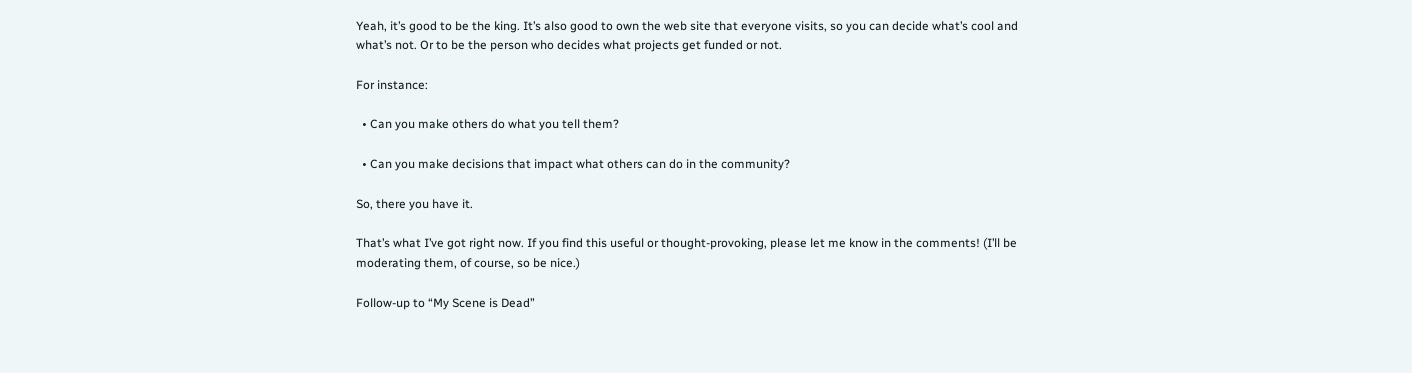Yeah, it’s good to be the king. It’s also good to own the web site that everyone visits, so you can decide what’s cool and what’s not. Or to be the person who decides what projects get funded or not.

For instance:

  • Can you make others do what you tell them?

  • Can you make decisions that impact what others can do in the community?

So, there you have it.

That’s what I’ve got right now. If you find this useful or thought-provoking, please let me know in the comments! (I’ll be moderating them, of course, so be nice.)

Follow-up to “My Scene is Dead”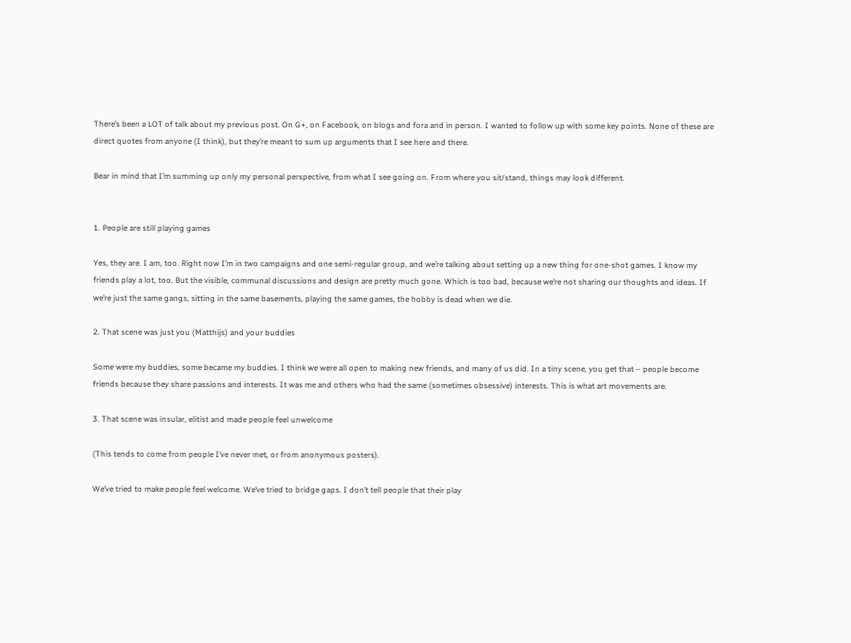There’s been a LOT of talk about my previous post. On G+, on Facebook, on blogs and fora and in person. I wanted to follow up with some key points. None of these are direct quotes from anyone (I think), but they’re meant to sum up arguments that I see here and there.

Bear in mind that I’m summing up only my personal perspective, from what I see going on. From where you sit/stand, things may look different.


1. People are still playing games

Yes, they are. I am, too. Right now I’m in two campaigns and one semi-regular group, and we’re talking about setting up a new thing for one-shot games. I know my friends play a lot, too. But the visible, communal discussions and design are pretty much gone. Which is too bad, because we’re not sharing our thoughts and ideas. If we’re just the same gangs, sitting in the same basements, playing the same games, the hobby is dead when we die.

2. That scene was just you (Matthijs) and your buddies

Some were my buddies, some became my buddies. I think we were all open to making new friends, and many of us did. In a tiny scene, you get that – people become friends because they share passions and interests. It was me and others who had the same (sometimes obsessive) interests. This is what art movements are.

3. That scene was insular, elitist and made people feel unwelcome

(This tends to come from people I’ve never met, or from anonymous posters).

We’ve tried to make people feel welcome. We’ve tried to bridge gaps. I don’t tell people that their play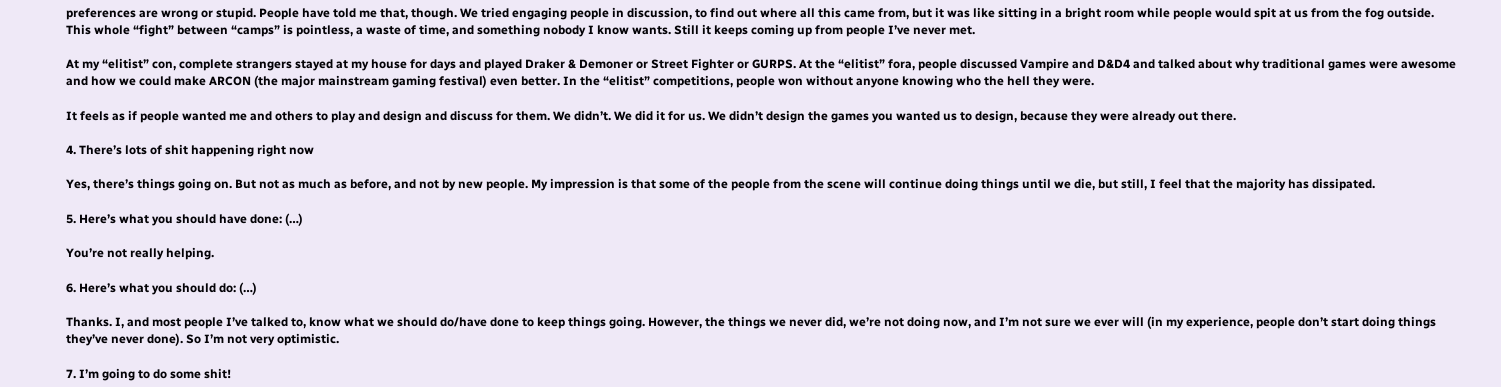preferences are wrong or stupid. People have told me that, though. We tried engaging people in discussion, to find out where all this came from, but it was like sitting in a bright room while people would spit at us from the fog outside. This whole “fight” between “camps” is pointless, a waste of time, and something nobody I know wants. Still it keeps coming up from people I’ve never met.

At my “elitist” con, complete strangers stayed at my house for days and played Draker & Demoner or Street Fighter or GURPS. At the “elitist” fora, people discussed Vampire and D&D4 and talked about why traditional games were awesome and how we could make ARCON (the major mainstream gaming festival) even better. In the “elitist” competitions, people won without anyone knowing who the hell they were.

It feels as if people wanted me and others to play and design and discuss for them. We didn’t. We did it for us. We didn’t design the games you wanted us to design, because they were already out there.

4. There’s lots of shit happening right now

Yes, there’s things going on. But not as much as before, and not by new people. My impression is that some of the people from the scene will continue doing things until we die, but still, I feel that the majority has dissipated.

5. Here’s what you should have done: (…)

You’re not really helping.

6. Here’s what you should do: (…)

Thanks. I, and most people I’ve talked to, know what we should do/have done to keep things going. However, the things we never did, we’re not doing now, and I’m not sure we ever will (in my experience, people don’t start doing things they’ve never done). So I’m not very optimistic.

7. I’m going to do some shit!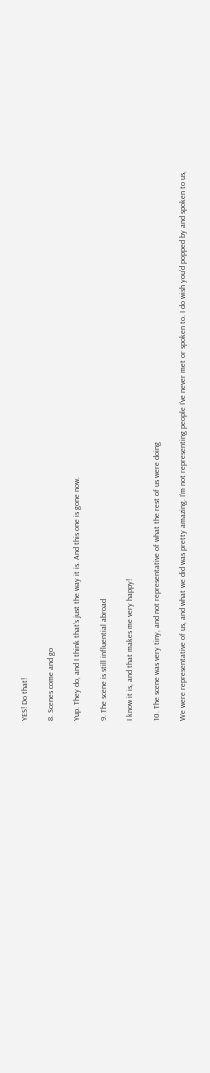YES! Do that!

8. Scenes come and go

Yup. They do, and I think that’s just the way it is. And this one is gone now.

9. The scene is still influential abroad

I know it is, and that makes me very happy!

10. The scene was very tiny, and not representative of what the rest of us were doing

We were representative of us, and what we did was pretty amazing. I’m not representing people I’ve never met or spoken to. I do wish you’d popped by and spoken to us,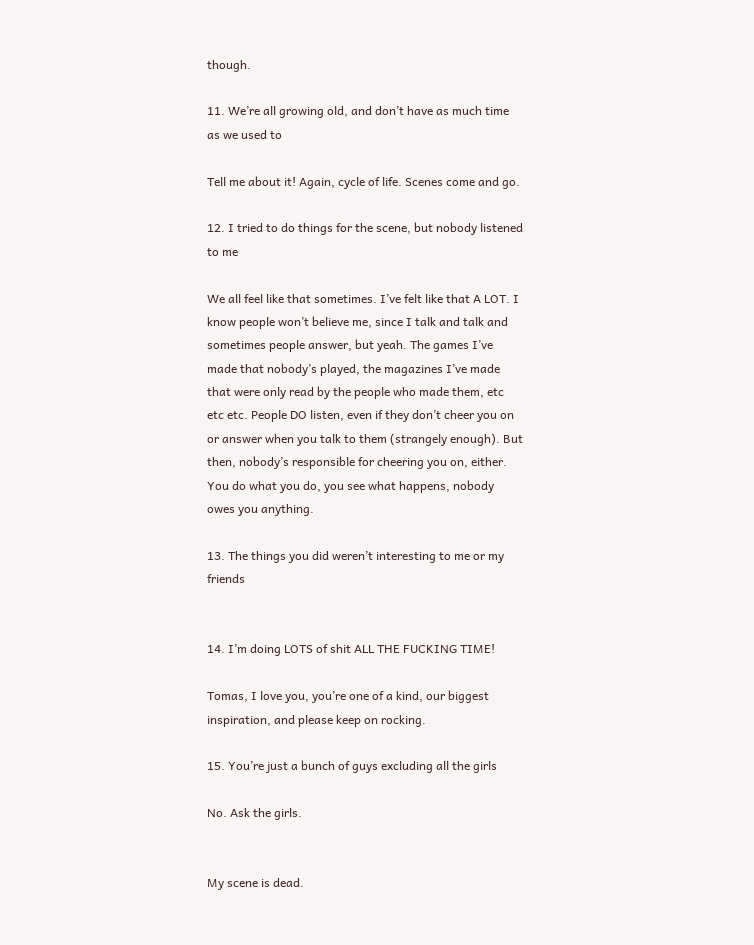though.

11. We’re all growing old, and don’t have as much time as we used to

Tell me about it! Again, cycle of life. Scenes come and go.

12. I tried to do things for the scene, but nobody listened to me

We all feel like that sometimes. I’ve felt like that A LOT. I know people won’t believe me, since I talk and talk and sometimes people answer, but yeah. The games I’ve made that nobody’s played, the magazines I’ve made that were only read by the people who made them, etc etc etc. People DO listen, even if they don’t cheer you on or answer when you talk to them (strangely enough). But then, nobody’s responsible for cheering you on, either. You do what you do, you see what happens, nobody owes you anything.

13. The things you did weren’t interesting to me or my friends


14. I’m doing LOTS of shit ALL THE FUCKING TIME!

Tomas, I love you, you’re one of a kind, our biggest inspiration, and please keep on rocking.

15. You’re just a bunch of guys excluding all the girls

No. Ask the girls.


My scene is dead.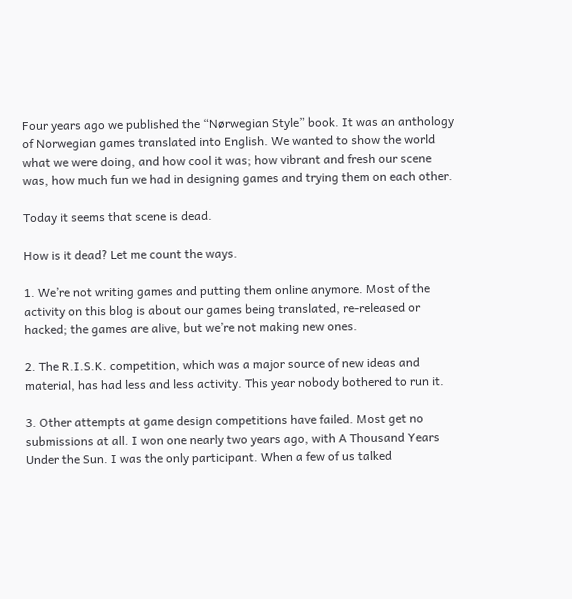Four years ago we published the “Nørwegian Style” book. It was an anthology of Norwegian games translated into English. We wanted to show the world what we were doing, and how cool it was; how vibrant and fresh our scene was, how much fun we had in designing games and trying them on each other.

Today it seems that scene is dead.

How is it dead? Let me count the ways.

1. We’re not writing games and putting them online anymore. Most of the activity on this blog is about our games being translated, re-released or hacked; the games are alive, but we’re not making new ones.

2. The R.I.S.K. competition, which was a major source of new ideas and material, has had less and less activity. This year nobody bothered to run it.

3. Other attempts at game design competitions have failed. Most get no submissions at all. I won one nearly two years ago, with A Thousand Years Under the Sun. I was the only participant. When a few of us talked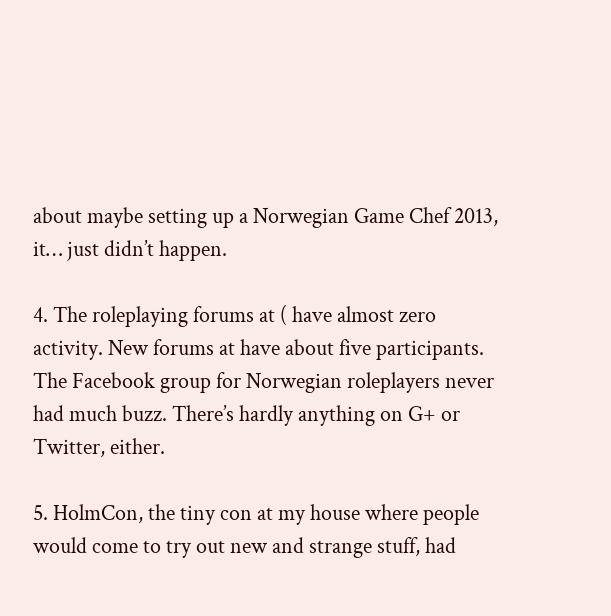about maybe setting up a Norwegian Game Chef 2013, it… just didn’t happen.

4. The roleplaying forums at ( have almost zero activity. New forums at have about five participants. The Facebook group for Norwegian roleplayers never had much buzz. There’s hardly anything on G+ or Twitter, either.

5. HolmCon, the tiny con at my house where people would come to try out new and strange stuff, had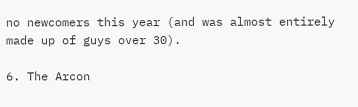no newcomers this year (and was almost entirely made up of guys over 30).

6. The Arcon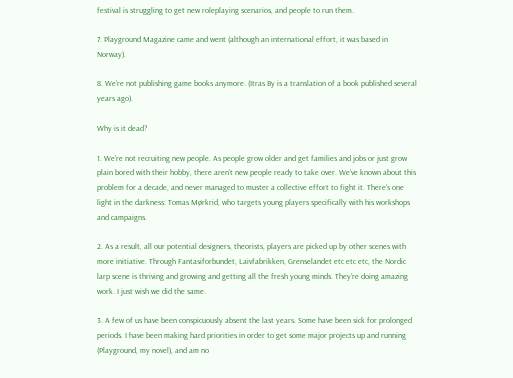festival is struggling to get new roleplaying scenarios, and people to run them.

7. Playground Magazine came and went (although an international effort, it was based in Norway).

8. We’re not publishing game books anymore. (Itras By is a translation of a book published several years ago).

Why is it dead?

1. We’re not recruiting new people. As people grow older and get families and jobs or just grow plain bored with their hobby, there aren’t new people ready to take over. We’ve known about this problem for a decade, and never managed to muster a collective effort to fight it. There’s one light in the darkness: Tomas Mørkrid, who targets young players specifically with his workshops and campaigns.

2. As a result, all our potential designers, theorists, players are picked up by other scenes with more initiative. Through Fantasiforbundet, Laivfabrikken, Grenselandet etc etc etc, the Nordic larp scene is thriving and growing and getting all the fresh young minds. They’re doing amazing work. I just wish we did the same.

3. A few of us have been conspicuously absent the last years. Some have been sick for prolonged periods. I have been making hard priorities in order to get some major projects up and running (Playground, my novel), and am no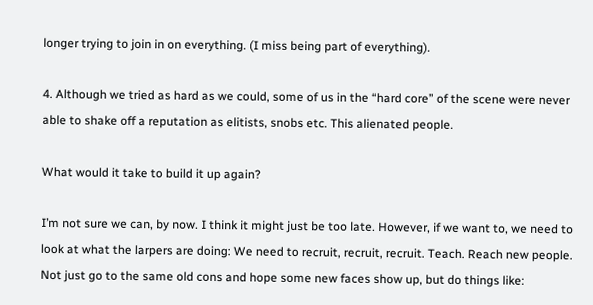longer trying to join in on everything. (I miss being part of everything).

4. Although we tried as hard as we could, some of us in the “hard core” of the scene were never able to shake off a reputation as elitists, snobs etc. This alienated people.

What would it take to build it up again?

I’m not sure we can, by now. I think it might just be too late. However, if we want to, we need to look at what the larpers are doing: We need to recruit, recruit, recruit. Teach. Reach new people. Not just go to the same old cons and hope some new faces show up, but do things like: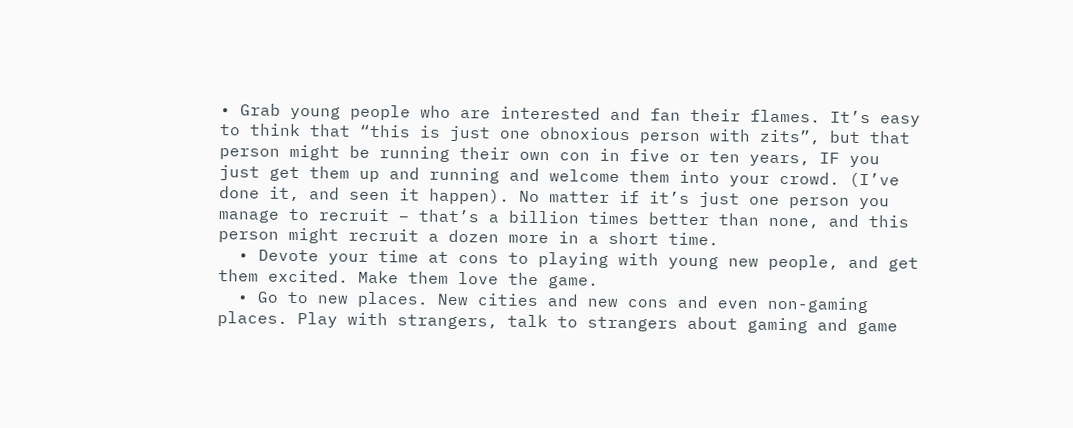• Grab young people who are interested and fan their flames. It’s easy to think that “this is just one obnoxious person with zits”, but that person might be running their own con in five or ten years, IF you just get them up and running and welcome them into your crowd. (I’ve done it, and seen it happen). No matter if it’s just one person you manage to recruit – that’s a billion times better than none, and this person might recruit a dozen more in a short time.
  • Devote your time at cons to playing with young new people, and get them excited. Make them love the game.
  • Go to new places. New cities and new cons and even non-gaming places. Play with strangers, talk to strangers about gaming and game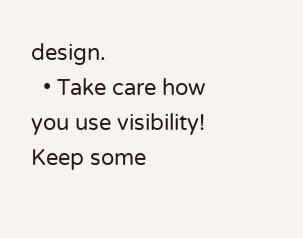design.
  • Take care how you use visibility! Keep some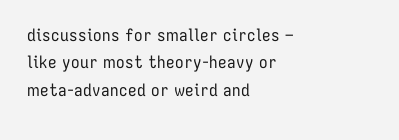discussions for smaller circles – like your most theory-heavy or meta-advanced or weird and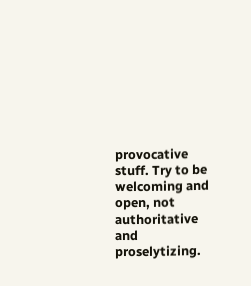provocative stuff. Try to be welcoming and open, not authoritative and proselytizing.